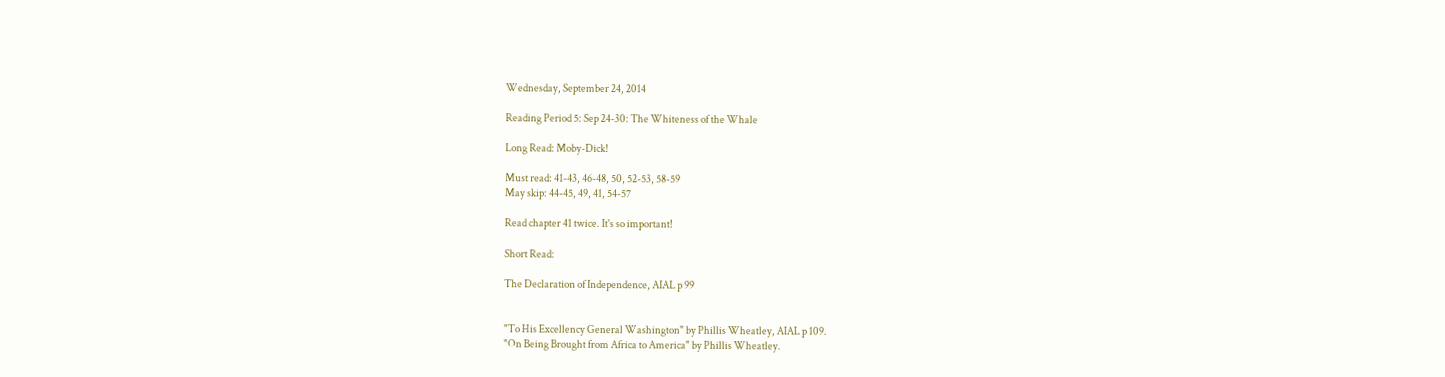Wednesday, September 24, 2014

Reading Period 5: Sep 24-30: The Whiteness of the Whale

Long Read: Moby-Dick!

Must read: 41-43, 46-48, 50, 52-53, 58-59
May skip: 44-45, 49, 41, 54-57

Read chapter 41 twice. It's so important!

Short Read:

The Declaration of Independence, AIAL p 99


"To His Excellency General Washington" by Phillis Wheatley, AIAL p 109.
"On Being Brought from Africa to America" by Phillis Wheatley.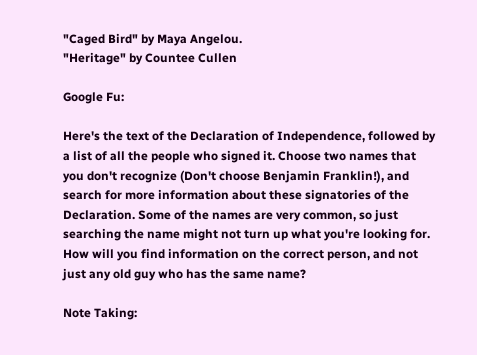"Caged Bird" by Maya Angelou.
"Heritage" by Countee Cullen

Google Fu:

Here's the text of the Declaration of Independence, followed by a list of all the people who signed it. Choose two names that you don't recognize (Don't choose Benjamin Franklin!), and search for more information about these signatories of the Declaration. Some of the names are very common, so just searching the name might not turn up what you're looking for. How will you find information on the correct person, and not just any old guy who has the same name?

Note Taking: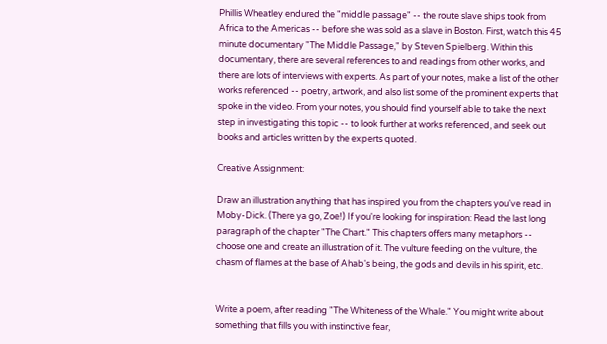Phillis Wheatley endured the "middle passage" -- the route slave ships took from Africa to the Americas -- before she was sold as a slave in Boston. First, watch this 45 minute documentary "The Middle Passage," by Steven Spielberg. Within this documentary, there are several references to and readings from other works, and there are lots of interviews with experts. As part of your notes, make a list of the other works referenced -- poetry, artwork, and also list some of the prominent experts that spoke in the video. From your notes, you should find yourself able to take the next step in investigating this topic -- to look further at works referenced, and seek out books and articles written by the experts quoted.

Creative Assignment:

Draw an illustration anything that has inspired you from the chapters you've read in Moby-Dick. (There ya go, Zoe!) If you're looking for inspiration: Read the last long paragraph of the chapter "The Chart." This chapters offers many metaphors -- choose one and create an illustration of it. The vulture feeding on the vulture, the chasm of flames at the base of Ahab's being, the gods and devils in his spirit, etc.


Write a poem, after reading "The Whiteness of the Whale." You might write about something that fills you with instinctive fear,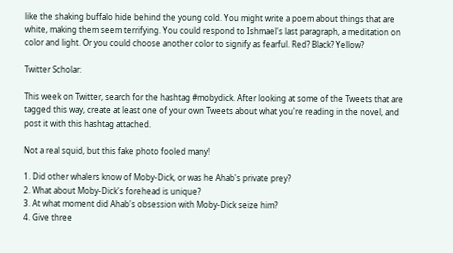like the shaking buffalo hide behind the young cold. You might write a poem about things that are white, making them seem terrifying. You could respond to Ishmael's last paragraph, a meditation on color and light. Or you could choose another color to signify as fearful. Red? Black? Yellow?

Twitter Scholar:

This week on Twitter, search for the hashtag #mobydick. After looking at some of the Tweets that are tagged this way, create at least one of your own Tweets about what you're reading in the novel, and post it with this hashtag attached.

Not a real squid, but this fake photo fooled many!

1. Did other whalers know of Moby-Dick, or was he Ahab's private prey?
2. What about Moby-Dick's forehead is unique?
3. At what moment did Ahab's obsession with Moby-Dick seize him?
4. Give three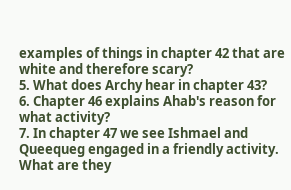examples of things in chapter 42 that are white and therefore scary?
5. What does Archy hear in chapter 43?
6. Chapter 46 explains Ahab's reason for what activity?
7. In chapter 47 we see Ishmael and Queequeg engaged in a friendly activity. What are they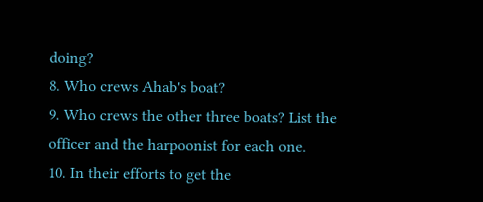doing?
8. Who crews Ahab's boat?
9. Who crews the other three boats? List the officer and the harpoonist for each one.
10. In their efforts to get the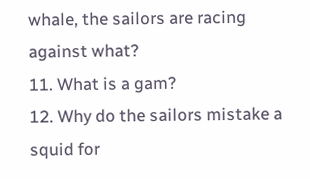whale, the sailors are racing against what?
11. What is a gam?
12. Why do the sailors mistake a squid for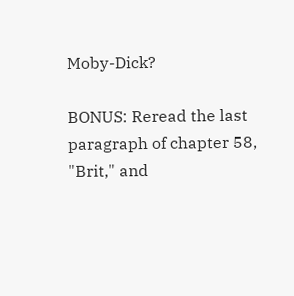Moby-Dick?

BONUS: Reread the last paragraph of chapter 58, "Brit," and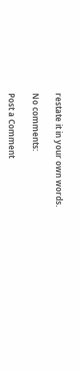restate it in your own words.

No comments:

Post a Comment